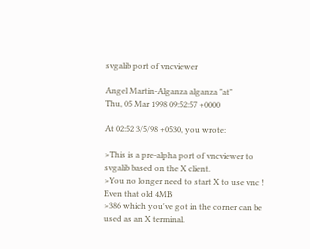svgalib port of vncviewer

Angel Martin-Alganza alganza "at"
Thu, 05 Mar 1998 09:52:57 +0000

At 02:52 3/5/98 +0530, you wrote:

>This is a pre-alpha port of vncviewer to svgalib based on the X client.
>You no longer need to start X to use vnc ! Even that old 4MB
>386 which you've got in the corner can be used as an X terminal.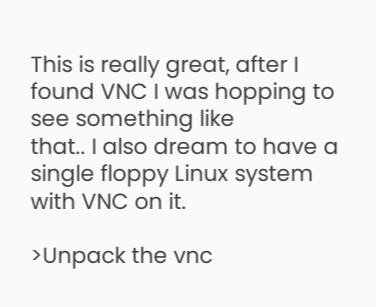This is really great, after I found VNC I was hopping to see something like
that.. I also dream to have a single floppy Linux system with VNC on it.

>Unpack the vnc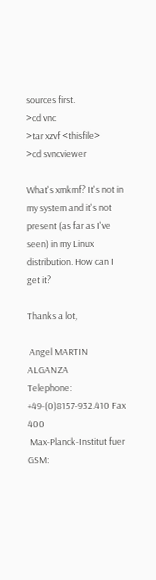sources first.
>cd vnc
>tar xzvf <thisfile>
>cd svncviewer

What's xmkmf? It's not in my system and it's not present (as far as I've
seen) in my Linux distribution. How can I get it?

Thanks a lot,

 Angel MARTIN ALGANZA              Telephone: +49-(0)8157-932.410 Fax 400
 Max-Planck-Institut fuer                GSM: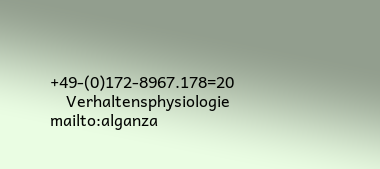+49-(0)172-8967.178=20
    Verhaltensphysiologie             mailto:alganza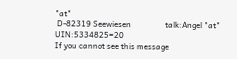"at"
 D-82319 Seewiesen                 talk:Angel "at"  UIN:5334825=20
If you cannot see this message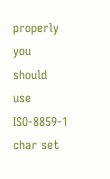properly you should use ISO-8859-1 char set